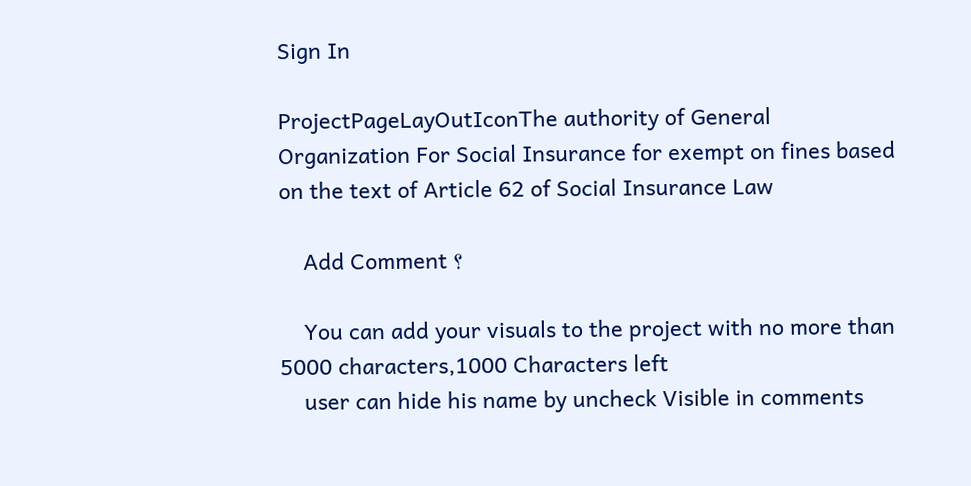Sign In

ProjectPageLayOutIconThe authority of General Organization For Social Insurance for exempt on fines based on the text of Article 62 of Social Insurance Law

    Add Comment ؟

    You can add your visuals to the project with no more than 5000 characters,1000 Characters left
    user can hide his name by uncheck Visible in comments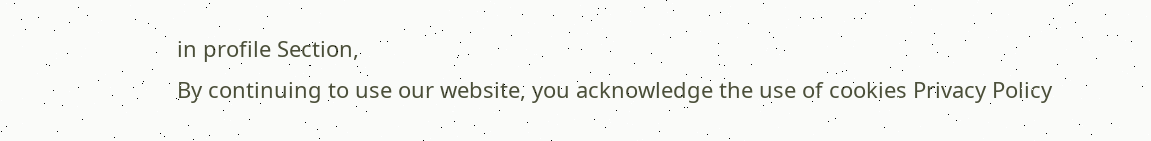in profile Section,
By continuing to use our website, you acknowledge the use of cookies Privacy Policy